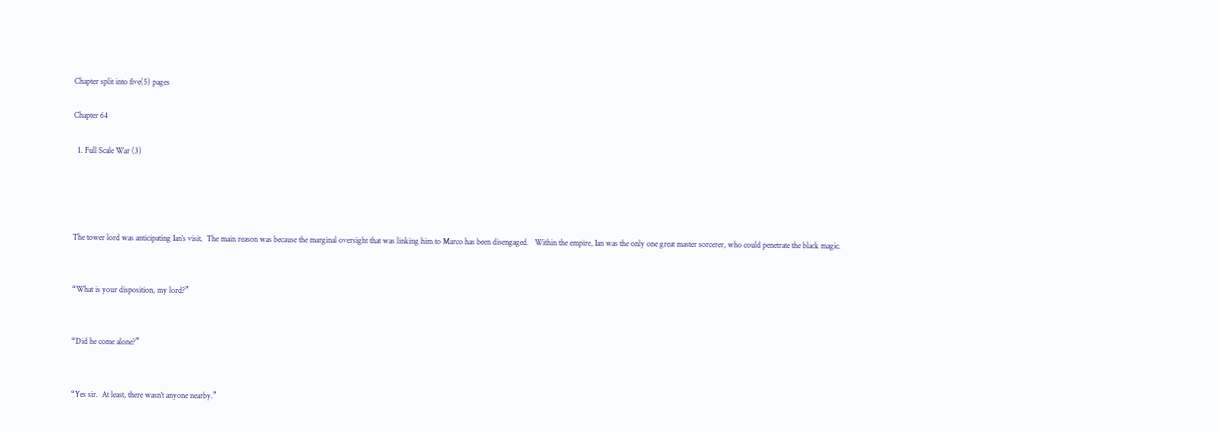Chapter split into five(5) pages

Chapter 64

  1. Full Scale War (3)




The tower lord was anticipating Ian’s visit.  The main reason was because the marginal oversight that was linking him to Marco has been disengaged.   Within the empire, Ian was the only one great master sorcerer, who could penetrate the black magic.


“What is your disposition, my lord?”


“Did he come alone?”


“Yes sir.  At least, there wasn’t anyone nearby.”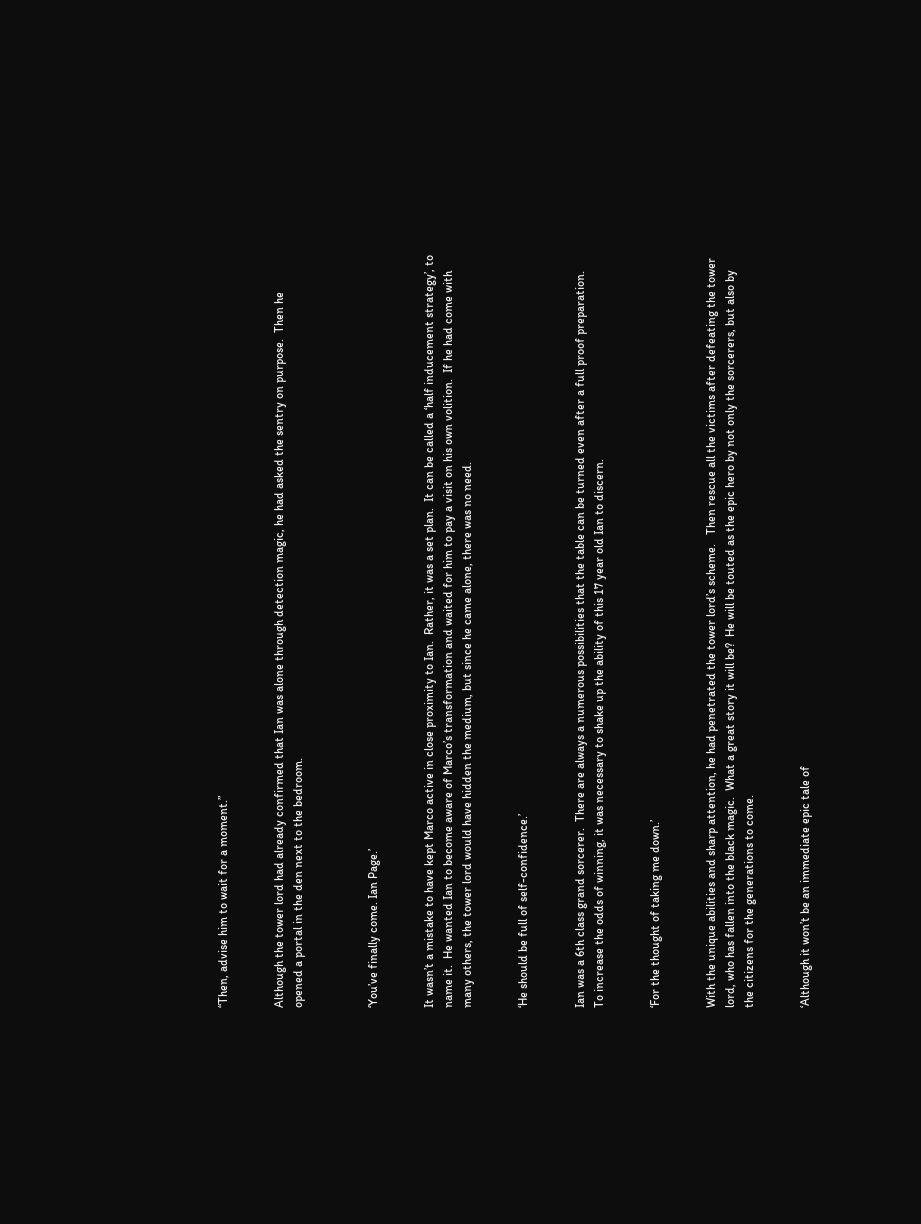“Then, advise him to wait for a moment.”


Although the tower lord had already confirmed that Ian was alone through detection magic, he had asked the sentry on purpose.  Then he opened a portal in the den next to the bedroom.



‘You’ve finally come. Ian Page.’


It wasn’t a mistake to have kept Marco active in close proximity to Ian.  Rather, it was a set plan.  It can be called a ‘half inducement strategy’, to name it.  He wanted Ian to become aware of Marco’s transformation and waited for him to pay a visit on his own volition.  If he had come with many others, the tower lord would have hidden the medium, but since he came alone, there was no need.


‘He should be full of self-confidence.’


Ian was a 6th class grand sorcerer.  There are always a numerous possibilities that the table can be turned even after a full proof preparation.   To increase the odds of winning, it was necessary to shake up the ability of this 17 year old Ian to discern.


‘For the thought of taking me down.’


With the unique abilities and sharp attention, he had penetrated the tower lord’s scheme.   Then rescue all the victims after defeating the tower lord, who has fallen into the black magic.  What a great story it will be?  He will be touted as the epic hero by not only the sorcerers, but also by the citizens for the generations to come.


‘Although it won’t be an immediate epic tale of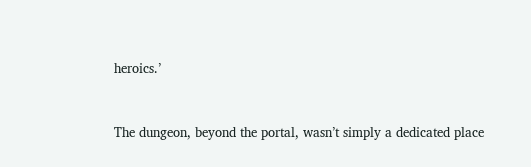heroics.’


The dungeon, beyond the portal, wasn’t simply a dedicated place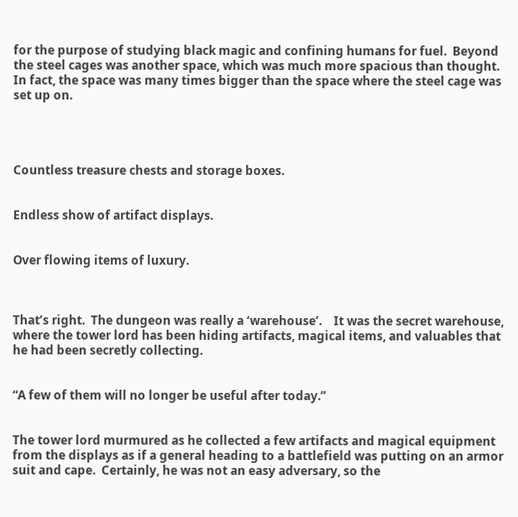for the purpose of studying black magic and confining humans for fuel.  Beyond the steel cages was another space, which was much more spacious than thought.  In fact, the space was many times bigger than the space where the steel cage was set up on.




Countless treasure chests and storage boxes.


Endless show of artifact displays.


Over flowing items of luxury.



That’s right.  The dungeon was really a ‘warehouse’.    It was the secret warehouse, where the tower lord has been hiding artifacts, magical items, and valuables that he had been secretly collecting.


“A few of them will no longer be useful after today.”


The tower lord murmured as he collected a few artifacts and magical equipment from the displays as if a general heading to a battlefield was putting on an armor suit and cape.  Certainly, he was not an easy adversary, so the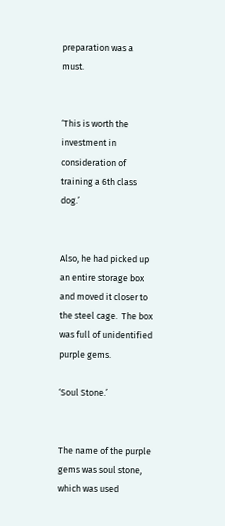preparation was a must.


‘This is worth the investment in consideration of training a 6th class dog.’


Also, he had picked up an entire storage box and moved it closer to the steel cage.  The box was full of unidentified purple gems.

‘Soul Stone.’


The name of the purple gems was soul stone, which was used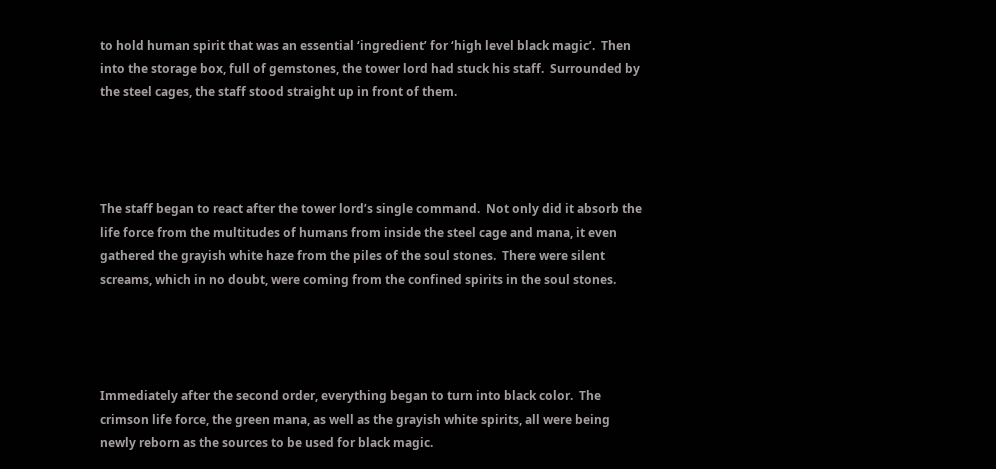to hold human spirit that was an essential ‘ingredient’ for ‘high level black magic’.  Then into the storage box, full of gemstones, the tower lord had stuck his staff.  Surrounded by the steel cages, the staff stood straight up in front of them.




The staff began to react after the tower lord’s single command.  Not only did it absorb the life force from the multitudes of humans from inside the steel cage and mana, it even gathered the grayish white haze from the piles of the soul stones.  There were silent screams, which in no doubt, were coming from the confined spirits in the soul stones.




Immediately after the second order, everything began to turn into black color.  The crimson life force, the green mana, as well as the grayish white spirits, all were being newly reborn as the sources to be used for black magic.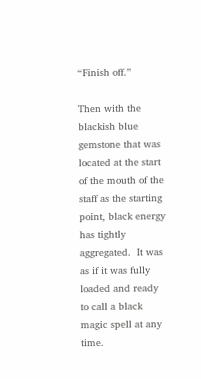“Finish off.”

Then with the blackish blue gemstone that was located at the start of the mouth of the staff as the starting point, black energy has tightly aggregated.  It was as if it was fully loaded and ready to call a black magic spell at any time.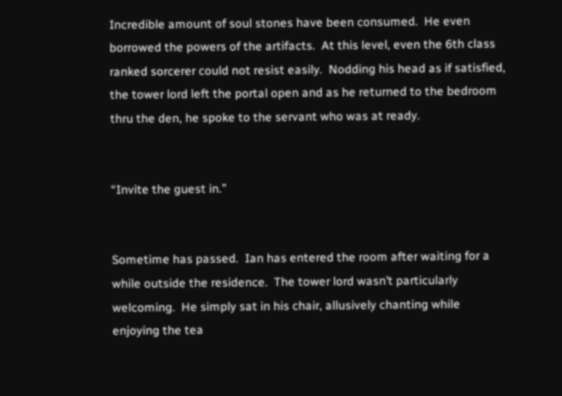Incredible amount of soul stones have been consumed.  He even borrowed the powers of the artifacts.  At this level, even the 6th class ranked sorcerer could not resist easily.  Nodding his head as if satisfied, the tower lord left the portal open and as he returned to the bedroom thru the den, he spoke to the servant who was at ready.


“Invite the guest in.”


Sometime has passed.  Ian has entered the room after waiting for a while outside the residence.  The tower lord wasn’t particularly welcoming.  He simply sat in his chair, allusively chanting while enjoying the tea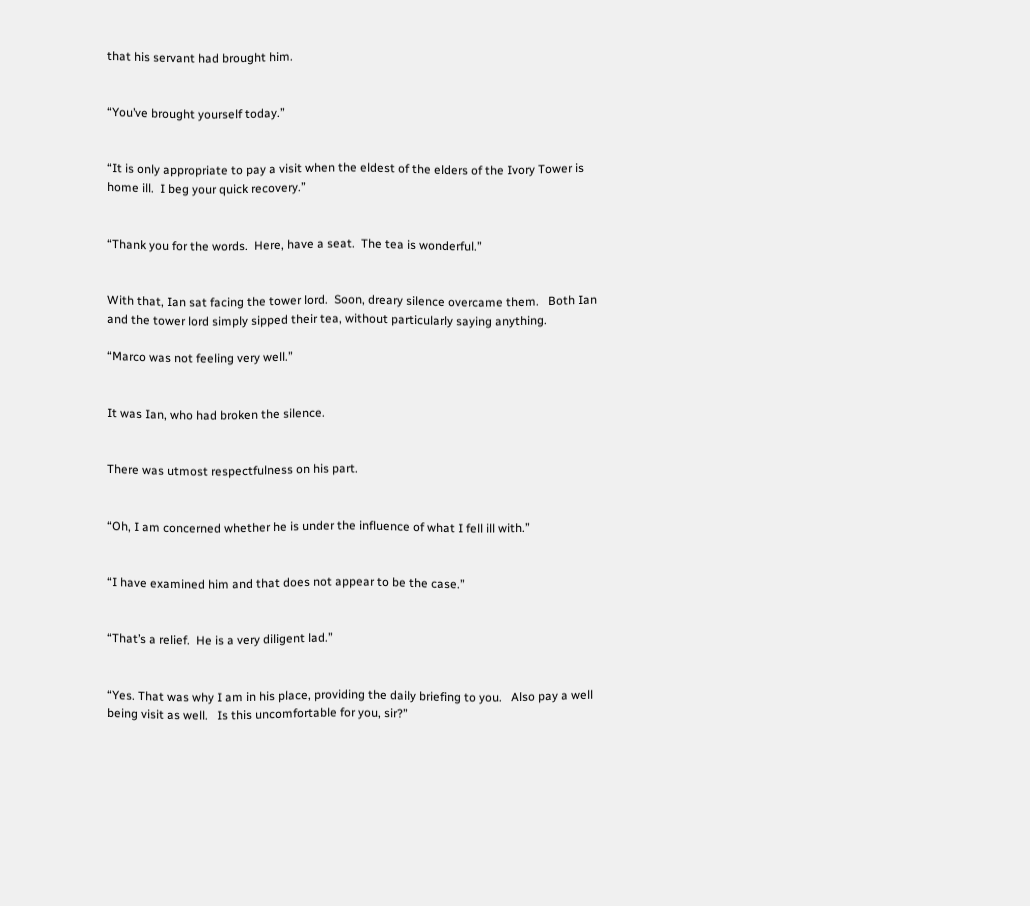that his servant had brought him.


“You’ve brought yourself today.”


“It is only appropriate to pay a visit when the eldest of the elders of the Ivory Tower is home ill.  I beg your quick recovery.”


“Thank you for the words.  Here, have a seat.  The tea is wonderful.”


With that, Ian sat facing the tower lord.  Soon, dreary silence overcame them.   Both Ian and the tower lord simply sipped their tea, without particularly saying anything.

“Marco was not feeling very well.”


It was Ian, who had broken the silence.


There was utmost respectfulness on his part.


“Oh, I am concerned whether he is under the influence of what I fell ill with.”


“I have examined him and that does not appear to be the case.”


“That’s a relief.  He is a very diligent lad.”


“Yes. That was why I am in his place, providing the daily briefing to you.   Also pay a well being visit as well.   Is this uncomfortable for you, sir?”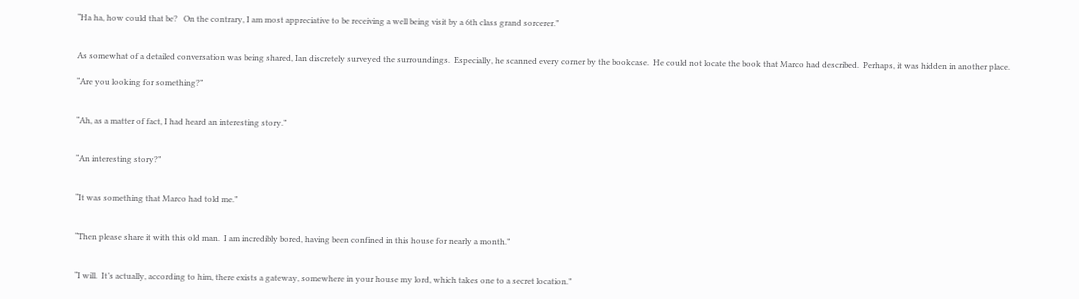“Ha ha, how could that be?   On the contrary, I am most appreciative to be receiving a well being visit by a 6th class grand sorcerer.”


As somewhat of a detailed conversation was being shared, Ian discretely surveyed the surroundings.  Especially, he scanned every corner by the bookcase.  He could not locate the book that Marco had described.  Perhaps, it was hidden in another place.

“Are you looking for something?”


“Ah, as a matter of fact, I had heard an interesting story.”


“An interesting story?”


“It was something that Marco had told me.”


“Then please share it with this old man.  I am incredibly bored, having been confined in this house for nearly a month.”


“I will.  It’s actually, according to him, there exists a gateway, somewhere in your house my lord, which takes one to a secret location.”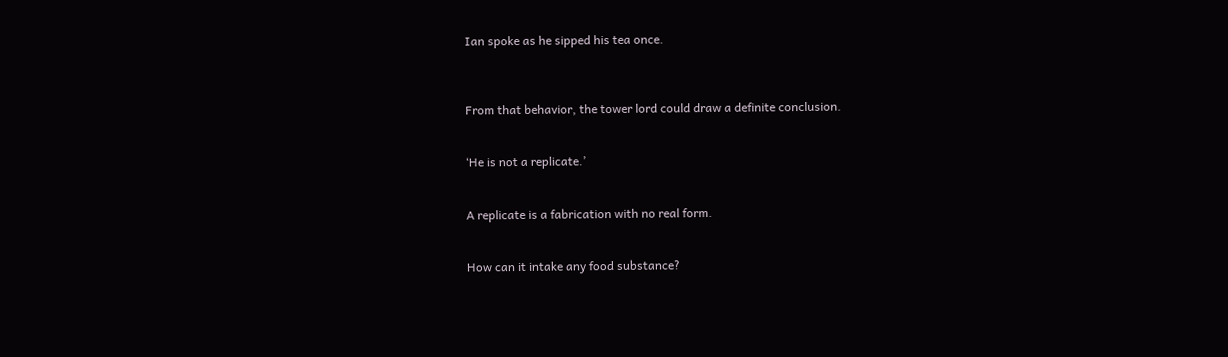Ian spoke as he sipped his tea once.



From that behavior, the tower lord could draw a definite conclusion.


‘He is not a replicate.’


A replicate is a fabrication with no real form.


How can it intake any food substance?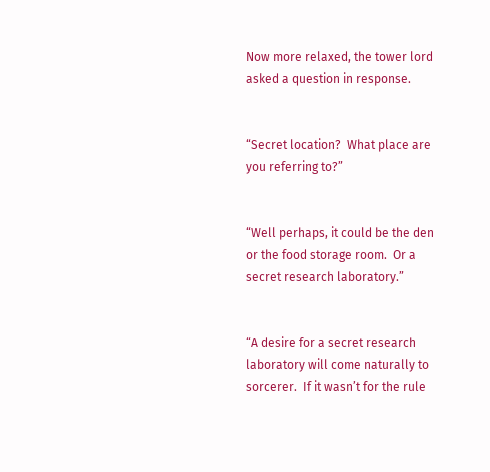Now more relaxed, the tower lord asked a question in response.


“Secret location?  What place are you referring to?”


“Well perhaps, it could be the den or the food storage room.  Or a secret research laboratory.”


“A desire for a secret research laboratory will come naturally to sorcerer.  If it wasn’t for the rule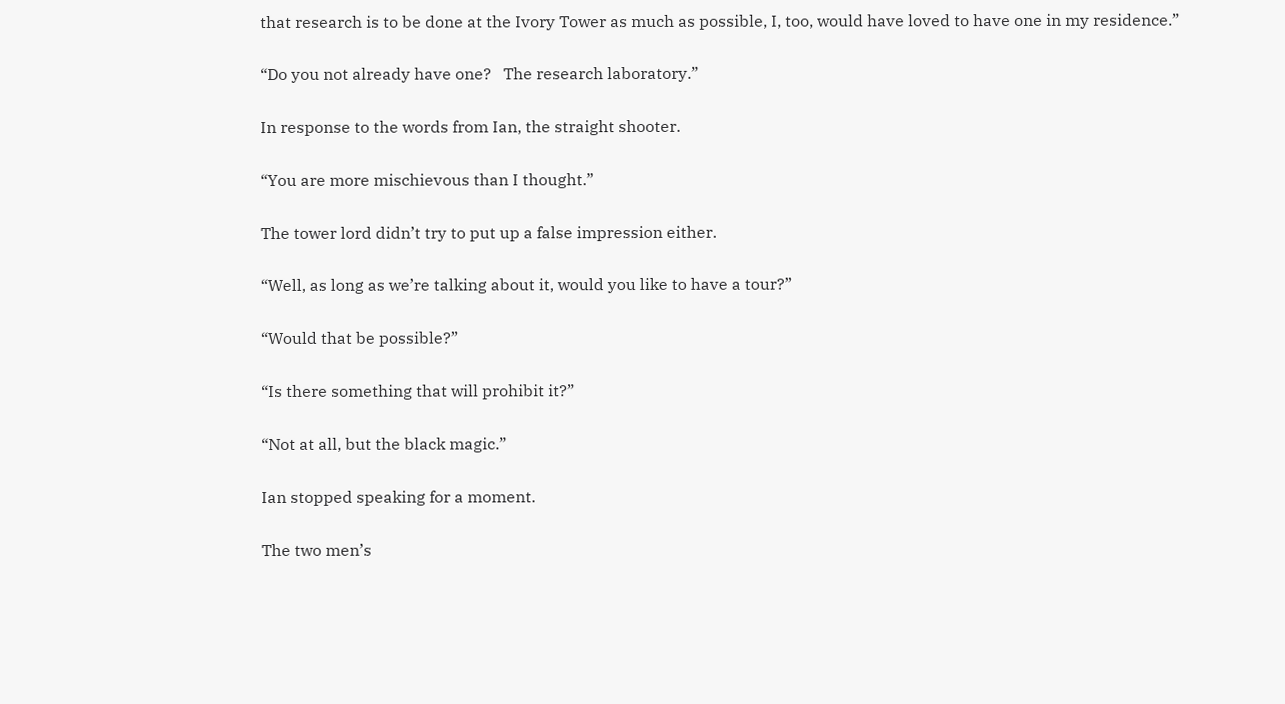that research is to be done at the Ivory Tower as much as possible, I, too, would have loved to have one in my residence.”


“Do you not already have one?   The research laboratory.”


In response to the words from Ian, the straight shooter.


“You are more mischievous than I thought.”


The tower lord didn’t try to put up a false impression either.


“Well, as long as we’re talking about it, would you like to have a tour?”


“Would that be possible?”


“Is there something that will prohibit it?”


“Not at all, but the black magic.”


Ian stopped speaking for a moment.


The two men’s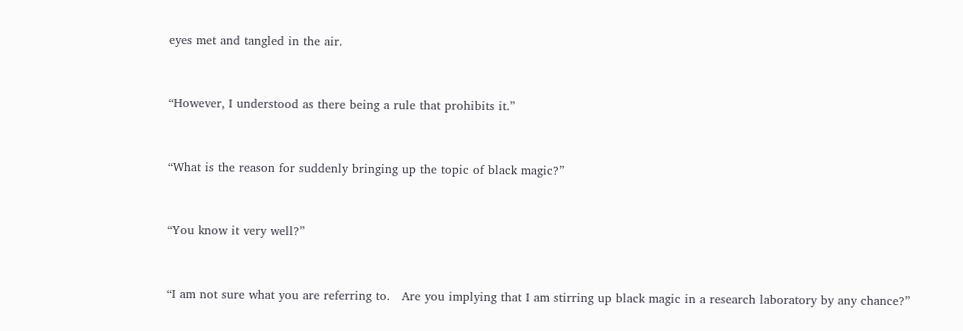eyes met and tangled in the air.


“However, I understood as there being a rule that prohibits it.”


“What is the reason for suddenly bringing up the topic of black magic?”


“You know it very well?”


“I am not sure what you are referring to.   Are you implying that I am stirring up black magic in a research laboratory by any chance?”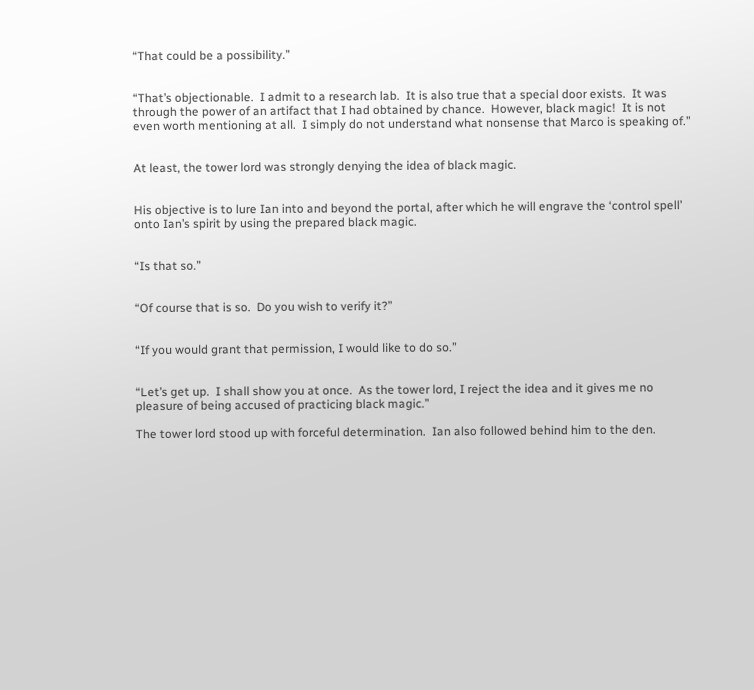“That could be a possibility.”


“That’s objectionable.  I admit to a research lab.  It is also true that a special door exists.  It was through the power of an artifact that I had obtained by chance.  However, black magic!  It is not even worth mentioning at all.  I simply do not understand what nonsense that Marco is speaking of.”


At least, the tower lord was strongly denying the idea of black magic.


His objective is to lure Ian into and beyond the portal, after which he will engrave the ‘control spell’ onto Ian’s spirit by using the prepared black magic.


“Is that so.”


“Of course that is so.  Do you wish to verify it?”


“If you would grant that permission, I would like to do so.”


“Let’s get up.  I shall show you at once.  As the tower lord, I reject the idea and it gives me no pleasure of being accused of practicing black magic.”

The tower lord stood up with forceful determination.  Ian also followed behind him to the den.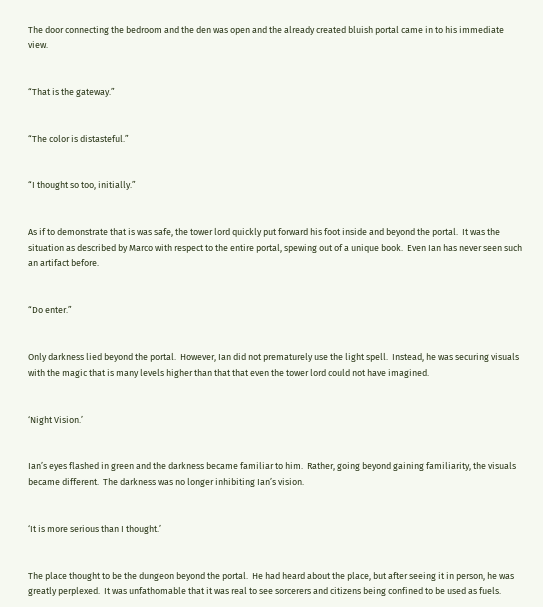The door connecting the bedroom and the den was open and the already created bluish portal came in to his immediate view.


“That is the gateway.”


“The color is distasteful.”


“I thought so too, initially.”


As if to demonstrate that is was safe, the tower lord quickly put forward his foot inside and beyond the portal.  It was the situation as described by Marco with respect to the entire portal, spewing out of a unique book.  Even Ian has never seen such an artifact before.


“Do enter.”


Only darkness lied beyond the portal.  However, Ian did not prematurely use the light spell.  Instead, he was securing visuals with the magic that is many levels higher than that that even the tower lord could not have imagined.


‘Night Vision.’


Ian’s eyes flashed in green and the darkness became familiar to him.  Rather, going beyond gaining familiarity, the visuals became different.  The darkness was no longer inhibiting Ian’s vision.


‘It is more serious than I thought.’


The place thought to be the dungeon beyond the portal.  He had heard about the place, but after seeing it in person, he was greatly perplexed.  It was unfathomable that it was real to see sorcerers and citizens being confined to be used as fuels.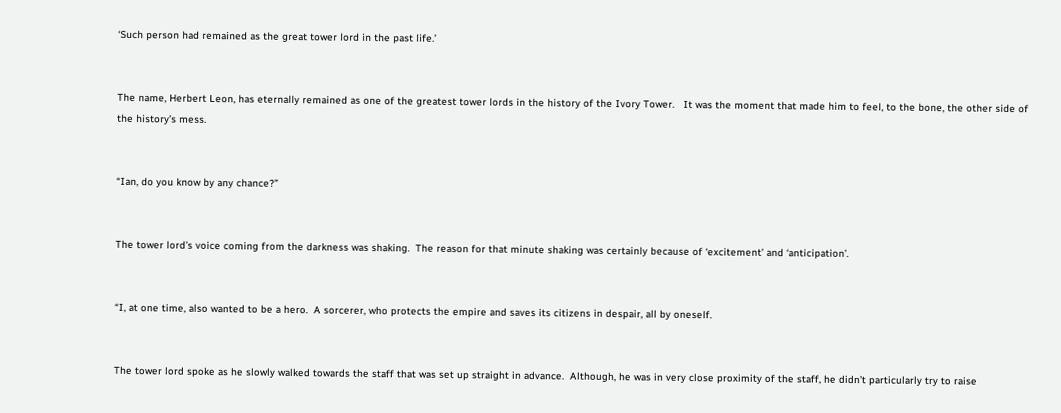‘Such person had remained as the great tower lord in the past life.’


The name, Herbert Leon, has eternally remained as one of the greatest tower lords in the history of the Ivory Tower.   It was the moment that made him to feel, to the bone, the other side of the history’s mess.


“Ian, do you know by any chance?”


The tower lord’s voice coming from the darkness was shaking.  The reason for that minute shaking was certainly because of ‘excitement’ and ‘anticipation’.


“I, at one time, also wanted to be a hero.  A sorcerer, who protects the empire and saves its citizens in despair, all by oneself.


The tower lord spoke as he slowly walked towards the staff that was set up straight in advance.  Although, he was in very close proximity of the staff, he didn’t particularly try to raise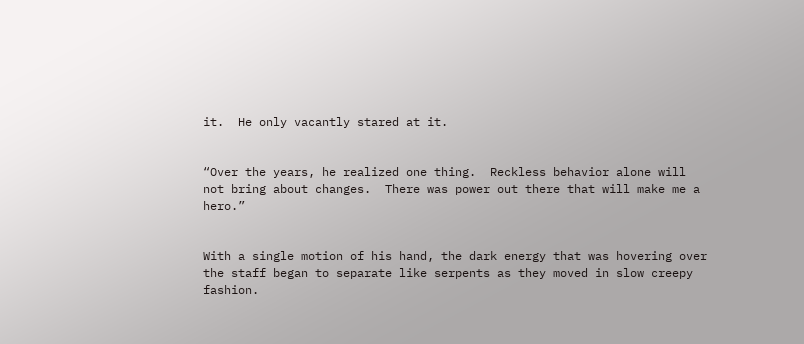it.  He only vacantly stared at it.


“Over the years, he realized one thing.  Reckless behavior alone will not bring about changes.  There was power out there that will make me a hero.”


With a single motion of his hand, the dark energy that was hovering over the staff began to separate like serpents as they moved in slow creepy fashion.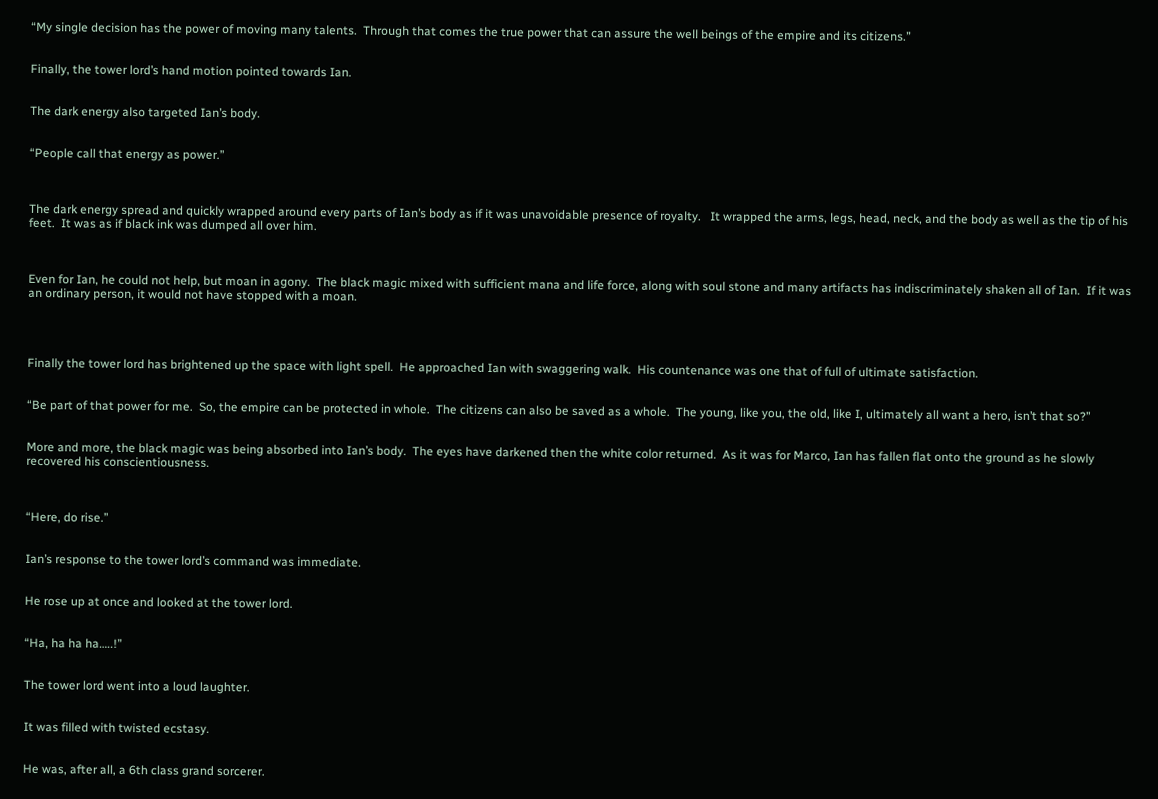“My single decision has the power of moving many talents.  Through that comes the true power that can assure the well beings of the empire and its citizens.”


Finally, the tower lord’s hand motion pointed towards Ian.


The dark energy also targeted Ian’s body.


“People call that energy as power.”



The dark energy spread and quickly wrapped around every parts of Ian’s body as if it was unavoidable presence of royalty.   It wrapped the arms, legs, head, neck, and the body as well as the tip of his feet.  It was as if black ink was dumped all over him.



Even for Ian, he could not help, but moan in agony.  The black magic mixed with sufficient mana and life force, along with soul stone and many artifacts has indiscriminately shaken all of Ian.  If it was an ordinary person, it would not have stopped with a moan.




Finally the tower lord has brightened up the space with light spell.  He approached Ian with swaggering walk.  His countenance was one that of full of ultimate satisfaction.


“Be part of that power for me.  So, the empire can be protected in whole.  The citizens can also be saved as a whole.  The young, like you, the old, like I, ultimately all want a hero, isn’t that so?”


More and more, the black magic was being absorbed into Ian’s body.  The eyes have darkened then the white color returned.  As it was for Marco, Ian has fallen flat onto the ground as he slowly recovered his conscientiousness.



“Here, do rise.”


Ian’s response to the tower lord’s command was immediate.


He rose up at once and looked at the tower lord.


“Ha, ha ha ha…..!”


The tower lord went into a loud laughter.


It was filled with twisted ecstasy.


He was, after all, a 6th class grand sorcerer.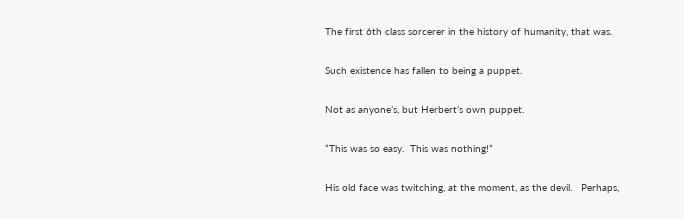The first 6th class sorcerer in the history of humanity, that was.


Such existence has fallen to being a puppet.


Not as anyone’s, but Herbert’s own puppet.


“This was so easy.  This was nothing!”


His old face was twitching, at the moment, as the devil.   Perhaps,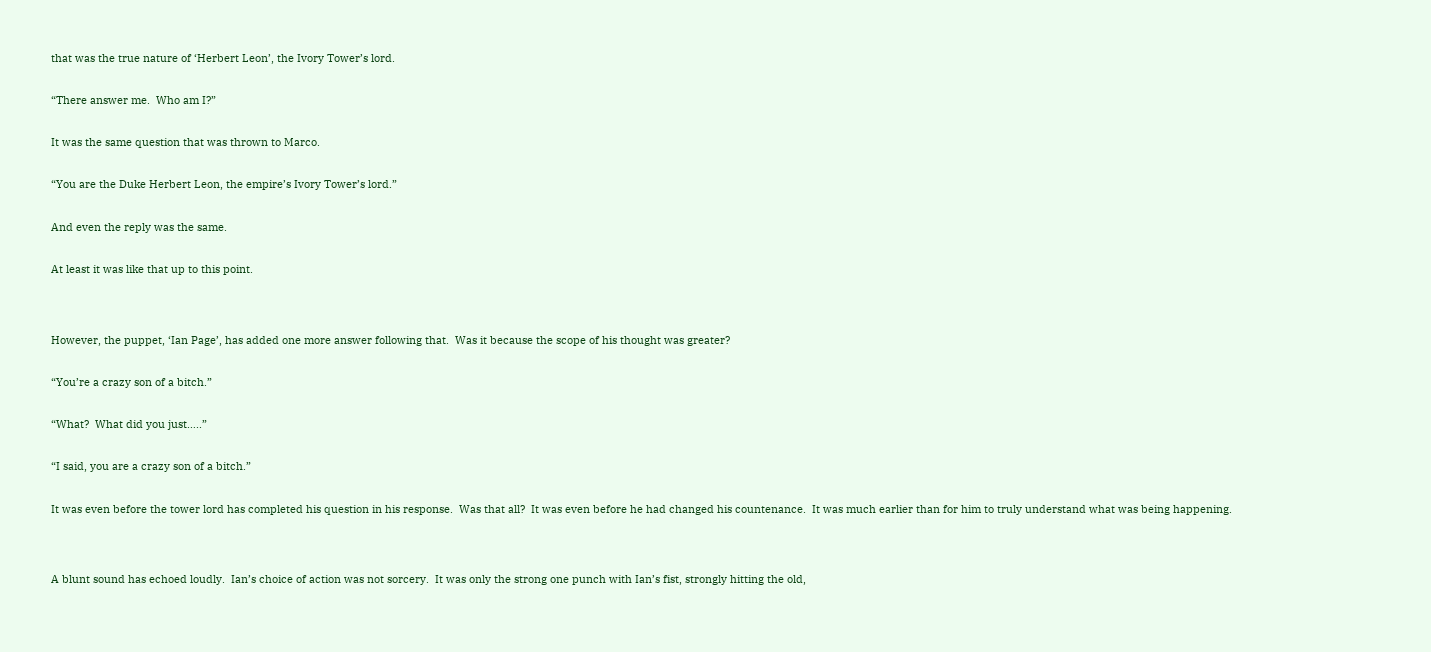that was the true nature of ‘Herbert Leon’, the Ivory Tower’s lord.


“There answer me.  Who am I?”


It was the same question that was thrown to Marco.


“You are the Duke Herbert Leon, the empire’s Ivory Tower’s lord.”


And even the reply was the same.


At least it was like that up to this point.




However, the puppet, ‘Ian Page’, has added one more answer following that.  Was it because the scope of his thought was greater?


“You’re a crazy son of a bitch.”


“What?  What did you just…..”


“I said, you are a crazy son of a bitch.”


It was even before the tower lord has completed his question in his response.  Was that all?  It was even before he had changed his countenance.  It was much earlier than for him to truly understand what was being happening.




A blunt sound has echoed loudly.  Ian’s choice of action was not sorcery.  It was only the strong one punch with Ian’s fist, strongly hitting the old,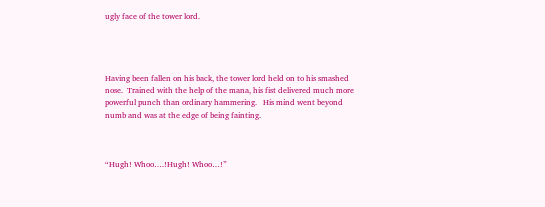ugly face of the tower lord.




Having been fallen on his back, the tower lord held on to his smashed nose.  Trained with the help of the mana, his fist delivered much more powerful punch than ordinary hammering.   His mind went beyond numb and was at the edge of being fainting.



“Hugh! Whoo….!Hugh! Whoo…!”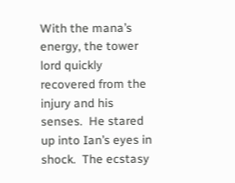With the mana’s energy, the tower lord quickly recovered from the injury and his senses.  He stared up into Ian’s eyes in shock.  The ecstasy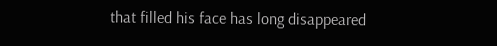that filled his face has long disappeared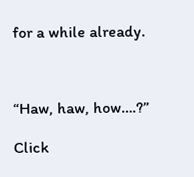for a while already.



“Haw, haw, how….?”

Click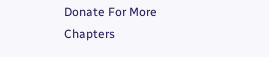Donate For More Chapters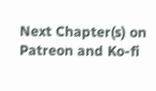Next Chapter(s) on Patreon and Ko-fi